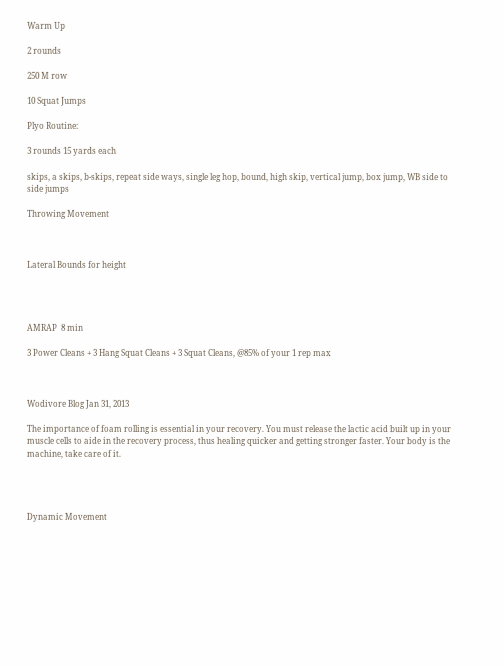Warm Up

2 rounds

250 M row

10 Squat Jumps

Plyo Routine:

3 rounds 15 yards each

skips, a skips, b-skips, repeat side ways, single leg hop, bound, high skip, vertical jump, box jump, WB side to side jumps

Throwing Movement



Lateral Bounds for height




AMRAP  8 min

3 Power Cleans + 3 Hang Squat Cleans + 3 Squat Cleans, @85% of your 1 rep max



Wodivore Blog Jan 31, 2013

The importance of foam rolling is essential in your recovery. You must release the lactic acid built up in your muscle cells to aide in the recovery process, thus healing quicker and getting stronger faster. Your body is the machine, take care of it.




Dynamic Movement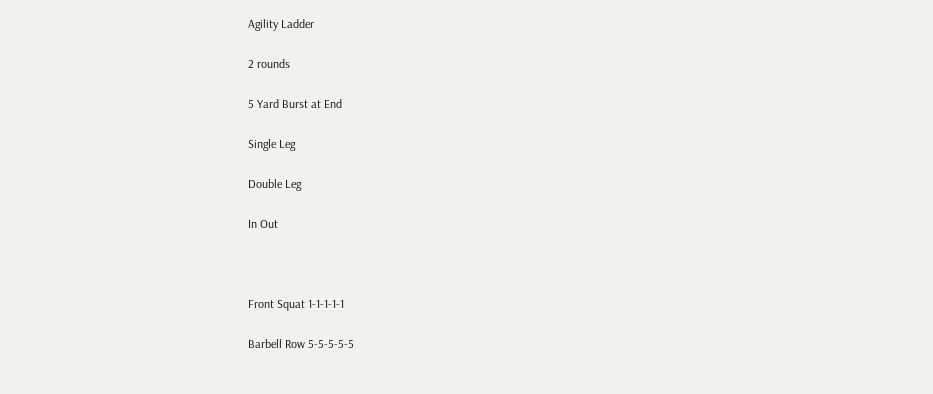Agility Ladder

2 rounds

5 Yard Burst at End

Single Leg

Double Leg

In Out



Front Squat 1-1-1-1-1

Barbell Row 5-5-5-5-5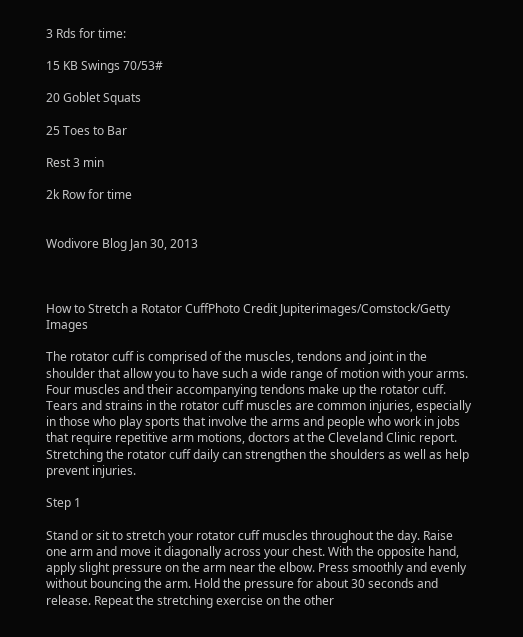3 Rds for time:

15 KB Swings 70/53#

20 Goblet Squats

25 Toes to Bar

Rest 3 min

2k Row for time


Wodivore Blog Jan 30, 2013



How to Stretch a Rotator CuffPhoto Credit Jupiterimages/Comstock/Getty Images

The rotator cuff is comprised of the muscles, tendons and joint in the shoulder that allow you to have such a wide range of motion with your arms. Four muscles and their accompanying tendons make up the rotator cuff. Tears and strains in the rotator cuff muscles are common injuries, especially in those who play sports that involve the arms and people who work in jobs that require repetitive arm motions, doctors at the Cleveland Clinic report. Stretching the rotator cuff daily can strengthen the shoulders as well as help prevent injuries.

Step 1

Stand or sit to stretch your rotator cuff muscles throughout the day. Raise one arm and move it diagonally across your chest. With the opposite hand, apply slight pressure on the arm near the elbow. Press smoothly and evenly without bouncing the arm. Hold the pressure for about 30 seconds and release. Repeat the stretching exercise on the other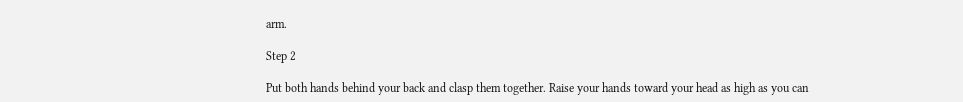arm.

Step 2

Put both hands behind your back and clasp them together. Raise your hands toward your head as high as you can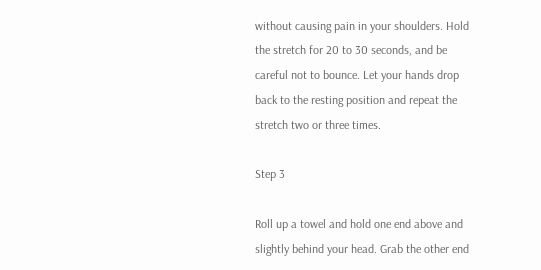without causing pain in your shoulders. Hold the stretch for 20 to 30 seconds, and be careful not to bounce. Let your hands drop back to the resting position and repeat the stretch two or three times.

Step 3

Roll up a towel and hold one end above and slightly behind your head. Grab the other end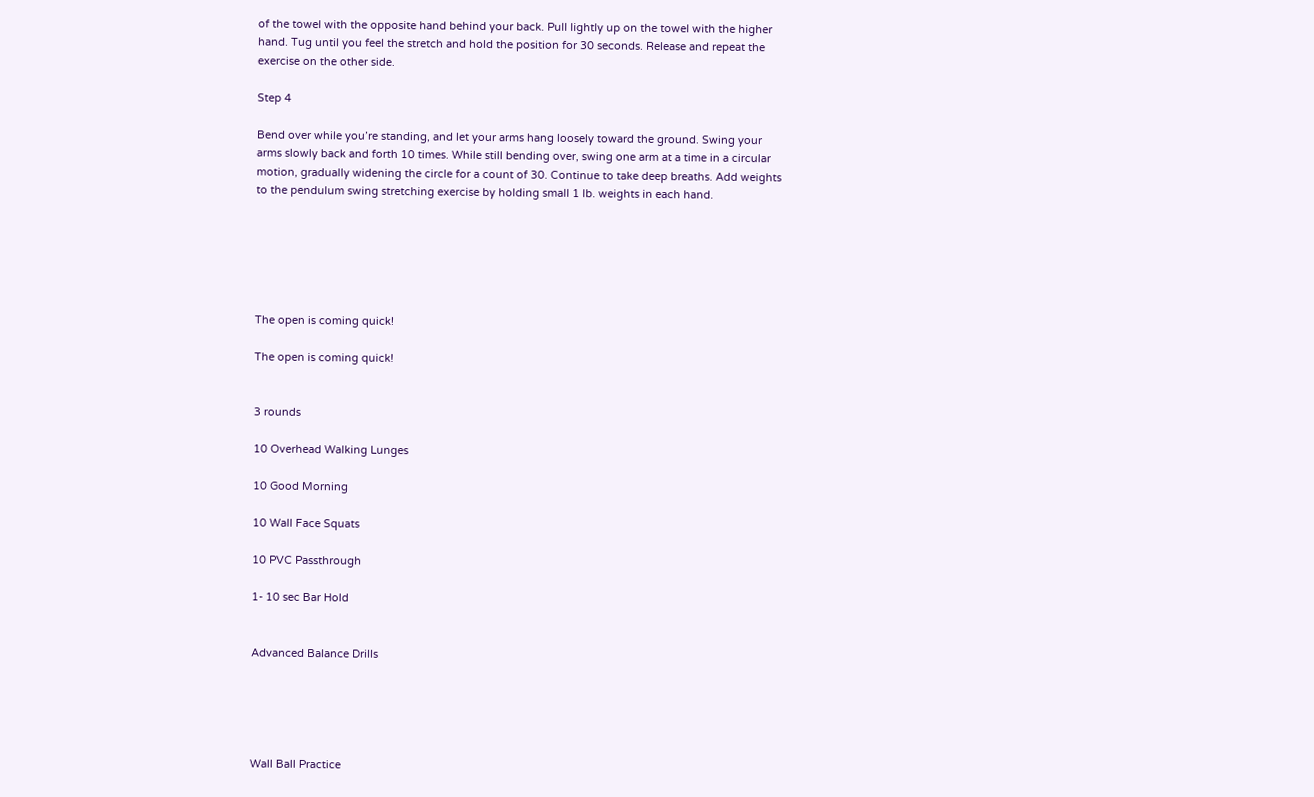of the towel with the opposite hand behind your back. Pull lightly up on the towel with the higher hand. Tug until you feel the stretch and hold the position for 30 seconds. Release and repeat the exercise on the other side.

Step 4

Bend over while you’re standing, and let your arms hang loosely toward the ground. Swing your arms slowly back and forth 10 times. While still bending over, swing one arm at a time in a circular motion, gradually widening the circle for a count of 30. Continue to take deep breaths. Add weights to the pendulum swing stretching exercise by holding small 1 lb. weights in each hand.






The open is coming quick!

The open is coming quick!


3 rounds

10 Overhead Walking Lunges

10 Good Morning

10 Wall Face Squats

10 PVC Passthrough

1- 10 sec Bar Hold


Advanced Balance Drills





Wall Ball Practice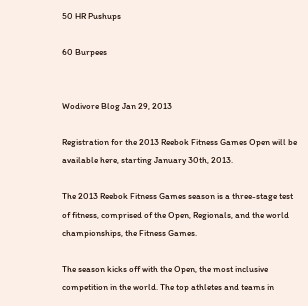50 HR Pushups

60 Burpees


Wodivore Blog Jan 29, 2013

Registration for the 2013 Reebok Fitness Games Open will be available here, starting January 30th, 2013.

The 2013 Reebok Fitness Games season is a three-stage test of fitness, comprised of the Open, Regionals, and the world championships, the Fitness Games.

The season kicks off with the Open, the most inclusive competition in the world. The top athletes and teams in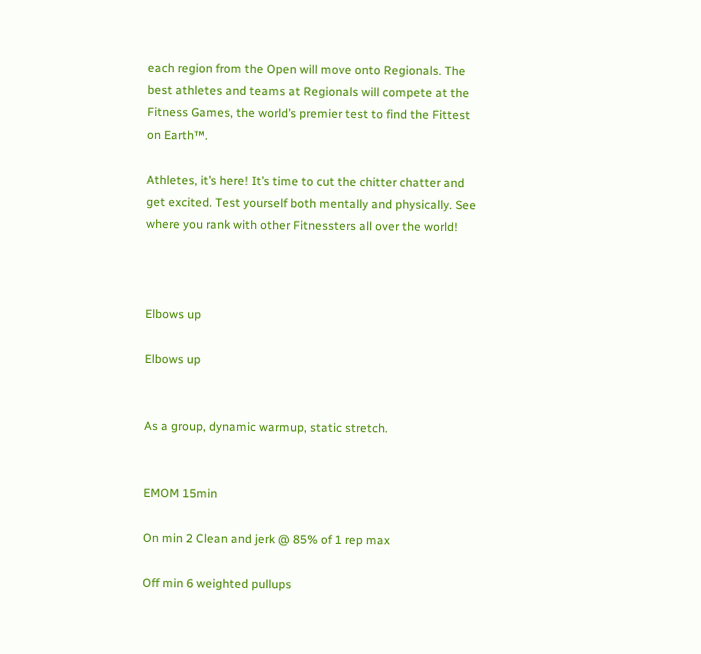each region from the Open will move onto Regionals. The best athletes and teams at Regionals will compete at the Fitness Games, the world’s premier test to find the Fittest on Earth™.

Athletes, it’s here! It’s time to cut the chitter chatter and get excited. Test yourself both mentally and physically. See where you rank with other Fitnessters all over the world!



Elbows up

Elbows up


As a group, dynamic warmup, static stretch.


EMOM 15min

On min 2 Clean and jerk @ 85% of 1 rep max

Off min 6 weighted pullups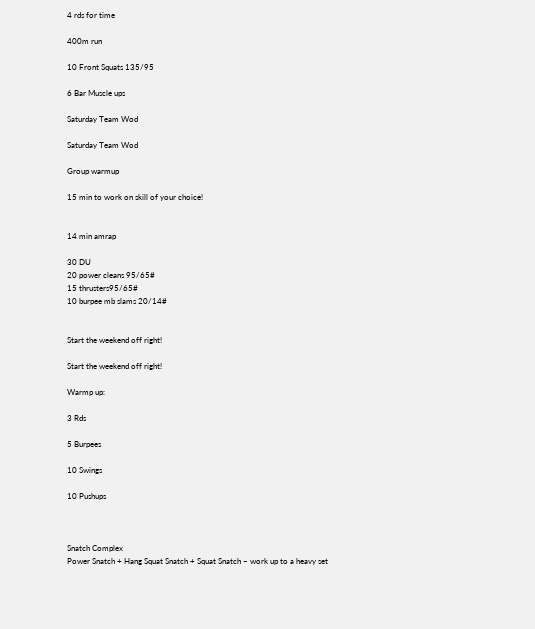4 rds for time

400m run

10 Front Squats 135/95

6 Bar Muscle ups

Saturday Team Wod

Saturday Team Wod

Group warmup

15 min to work on skill of your choice!


14 min amrap

30 DU
20 power cleans 95/65#
15 thrusters95/65#
10 burpee mb slams 20/14#


Start the weekend off right!

Start the weekend off right!

Warmp up:

3 Rds

5 Burpees

10 Swings

10 Pushups



Snatch Complex
Power Snatch + Hang Squat Snatch + Squat Snatch – work up to a heavy set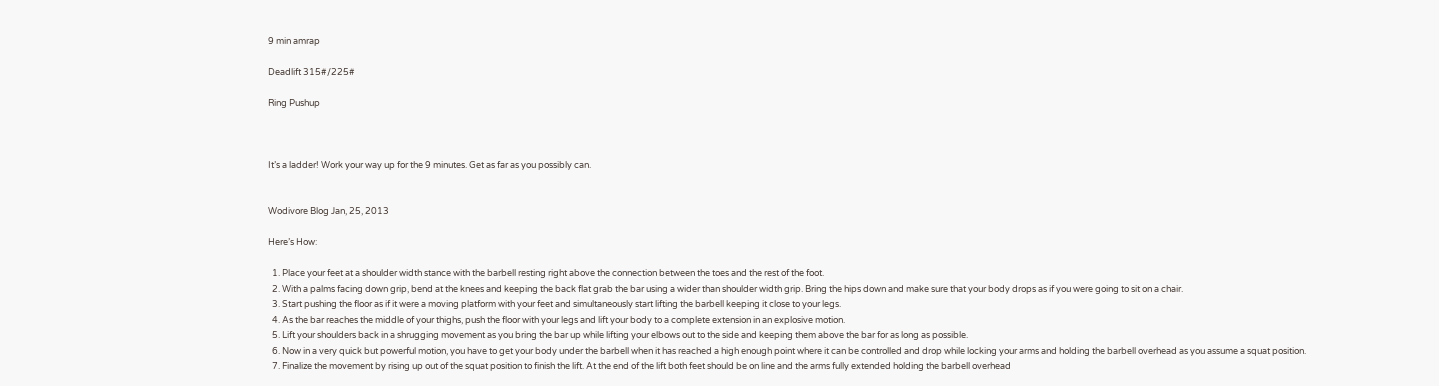9 min amrap

Deadlift 315#/225#

Ring Pushup



It’s a ladder! Work your way up for the 9 minutes. Get as far as you possibly can.


Wodivore Blog Jan, 25, 2013

Here’s How:

  1. Place your feet at a shoulder width stance with the barbell resting right above the connection between the toes and the rest of the foot.
  2. With a palms facing down grip, bend at the knees and keeping the back flat grab the bar using a wider than shoulder width grip. Bring the hips down and make sure that your body drops as if you were going to sit on a chair.
  3. Start pushing the floor as if it were a moving platform with your feet and simultaneously start lifting the barbell keeping it close to your legs.
  4. As the bar reaches the middle of your thighs, push the floor with your legs and lift your body to a complete extension in an explosive motion.
  5. Lift your shoulders back in a shrugging movement as you bring the bar up while lifting your elbows out to the side and keeping them above the bar for as long as possible.
  6. Now in a very quick but powerful motion, you have to get your body under the barbell when it has reached a high enough point where it can be controlled and drop while locking your arms and holding the barbell overhead as you assume a squat position.
  7. Finalize the movement by rising up out of the squat position to finish the lift. At the end of the lift both feet should be on line and the arms fully extended holding the barbell overhead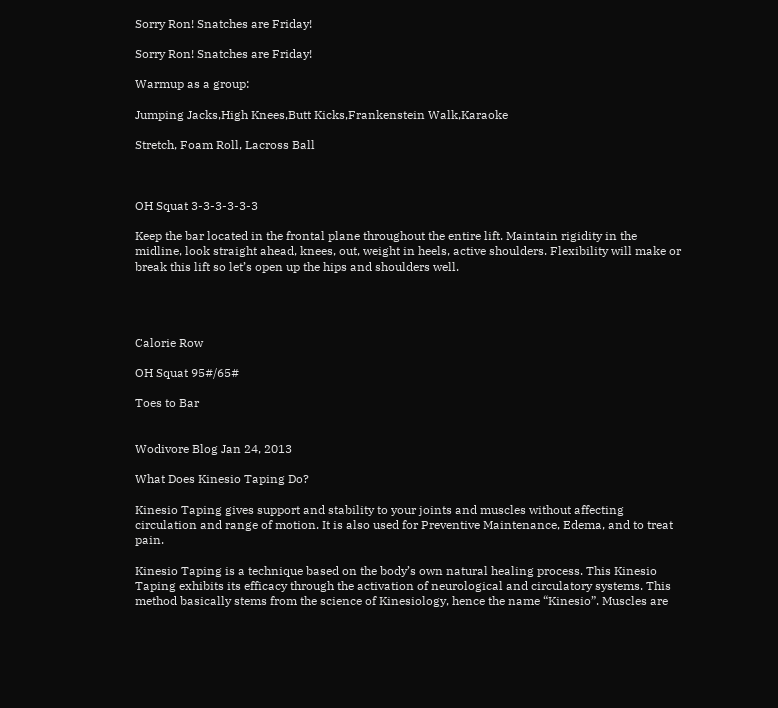Sorry Ron! Snatches are Friday!

Sorry Ron! Snatches are Friday!

Warmup as a group:

Jumping Jacks,High Knees,Butt Kicks,Frankenstein Walk,Karaoke

Stretch, Foam Roll, Lacross Ball



OH Squat 3-3-3-3-3-3

Keep the bar located in the frontal plane throughout the entire lift. Maintain rigidity in the midline, look straight ahead, knees, out, weight in heels, active shoulders. Flexibility will make or break this lift so let’s open up the hips and shoulders well.




Calorie Row

OH Squat 95#/65#

Toes to Bar


Wodivore Blog Jan 24, 2013

What Does Kinesio Taping Do?

Kinesio Taping gives support and stability to your joints and muscles without affecting circulation and range of motion. It is also used for Preventive Maintenance, Edema, and to treat pain.

Kinesio Taping is a technique based on the body’s own natural healing process. This Kinesio Taping exhibits its efficacy through the activation of neurological and circulatory systems. This method basically stems from the science of Kinesiology, hence the name “Kinesio”. Muscles are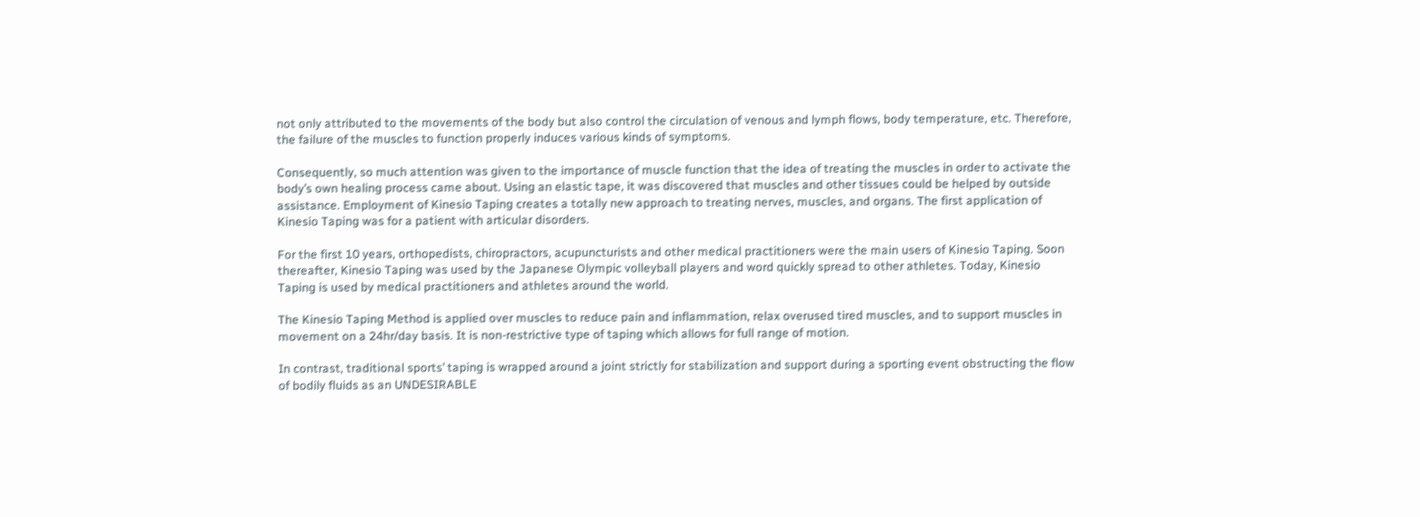not only attributed to the movements of the body but also control the circulation of venous and lymph flows, body temperature, etc. Therefore, the failure of the muscles to function properly induces various kinds of symptoms.

Consequently, so much attention was given to the importance of muscle function that the idea of treating the muscles in order to activate the body’s own healing process came about. Using an elastic tape, it was discovered that muscles and other tissues could be helped by outside assistance. Employment of Kinesio Taping creates a totally new approach to treating nerves, muscles, and organs. The first application of Kinesio Taping was for a patient with articular disorders.

For the first 10 years, orthopedists, chiropractors, acupuncturists and other medical practitioners were the main users of Kinesio Taping. Soon thereafter, Kinesio Taping was used by the Japanese Olympic volleyball players and word quickly spread to other athletes. Today, Kinesio Taping is used by medical practitioners and athletes around the world.

The Kinesio Taping Method is applied over muscles to reduce pain and inflammation, relax overused tired muscles, and to support muscles in movement on a 24hr/day basis. It is non-restrictive type of taping which allows for full range of motion.

In contrast, traditional sports’ taping is wrapped around a joint strictly for stabilization and support during a sporting event obstructing the flow of bodily fluids as an UNDESIRABLE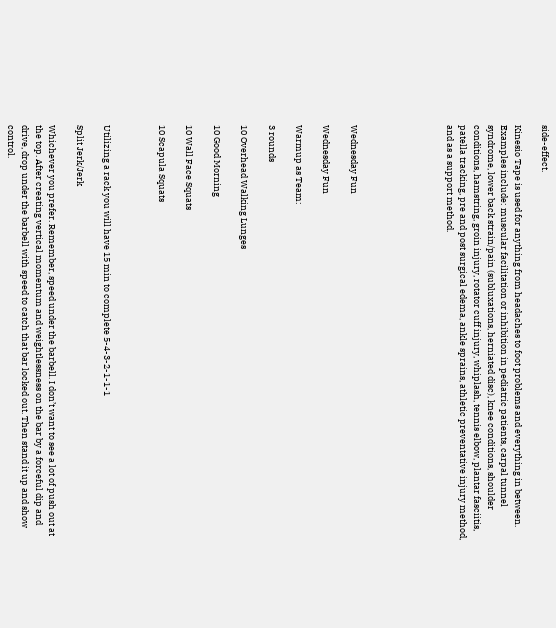side-effect.

Kinesio Tape is used for anything from headaches to foot problems and everything in between. Examples include: muscular facilitation or inhibition in pediatric patients, carpal tunnel syndrome, lower back strain/pain (subluxations, herniated disc), knee conditions, shoulder conditions, hamstring, groin injury, rotator cuff injury, whiplash, tennis elbow, plantar fasciitis, patella tracking, pre and post surgical edema, ankle sprains, athletic preventative injury method, and as a support method.






Wednesday Fun

Wednesday Fun

Warmup as Team:

3 rounds

10 Overhead Walking Lunges

10 Good Morning

10 Wall Face Squats

10 Scapula Squats



Utilizing a rack you will have 15 min to complete 5-4-3-2-1-1-1

Split Jerk/Jerk

Whichever you prefer. Remember, speed under the barbell. I don’t want to see a lot of push out at the top. After creating vertical momentum and weightlessness on the bar by a forceful dip and drive, drop under the barbell with speed to catch that bar locked out. Then stand it up and show control.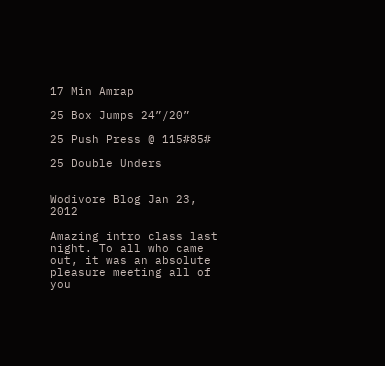17 Min Amrap

25 Box Jumps 24”/20”

25 Push Press @ 115#85#

25 Double Unders


Wodivore Blog Jan 23, 2012

Amazing intro class last night. To all who came out, it was an absolute pleasure meeting all of you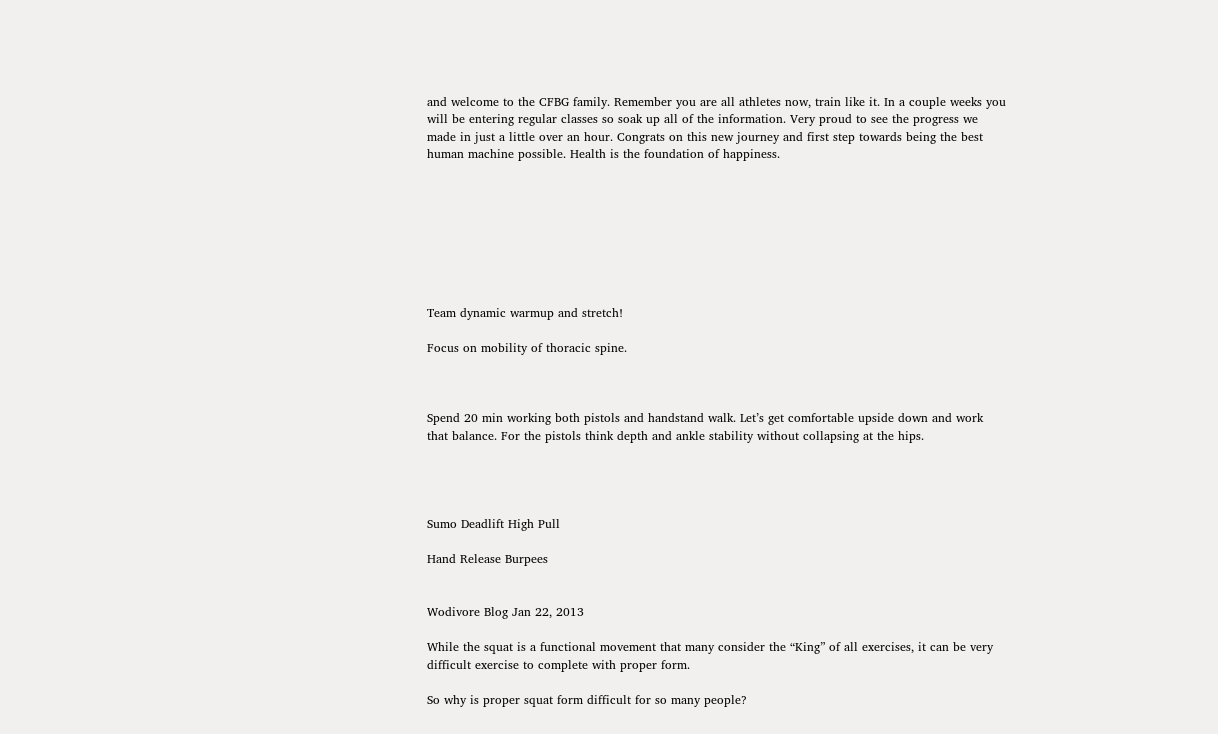and welcome to the CFBG family. Remember you are all athletes now, train like it. In a couple weeks you will be entering regular classes so soak up all of the information. Very proud to see the progress we made in just a little over an hour. Congrats on this new journey and first step towards being the best human machine possible. Health is the foundation of happiness.








Team dynamic warmup and stretch!

Focus on mobility of thoracic spine.



Spend 20 min working both pistols and handstand walk. Let’s get comfortable upside down and work that balance. For the pistols think depth and ankle stability without collapsing at the hips.




Sumo Deadlift High Pull

Hand Release Burpees


Wodivore Blog Jan 22, 2013

While the squat is a functional movement that many consider the “King” of all exercises, it can be very difficult exercise to complete with proper form.

So why is proper squat form difficult for so many people?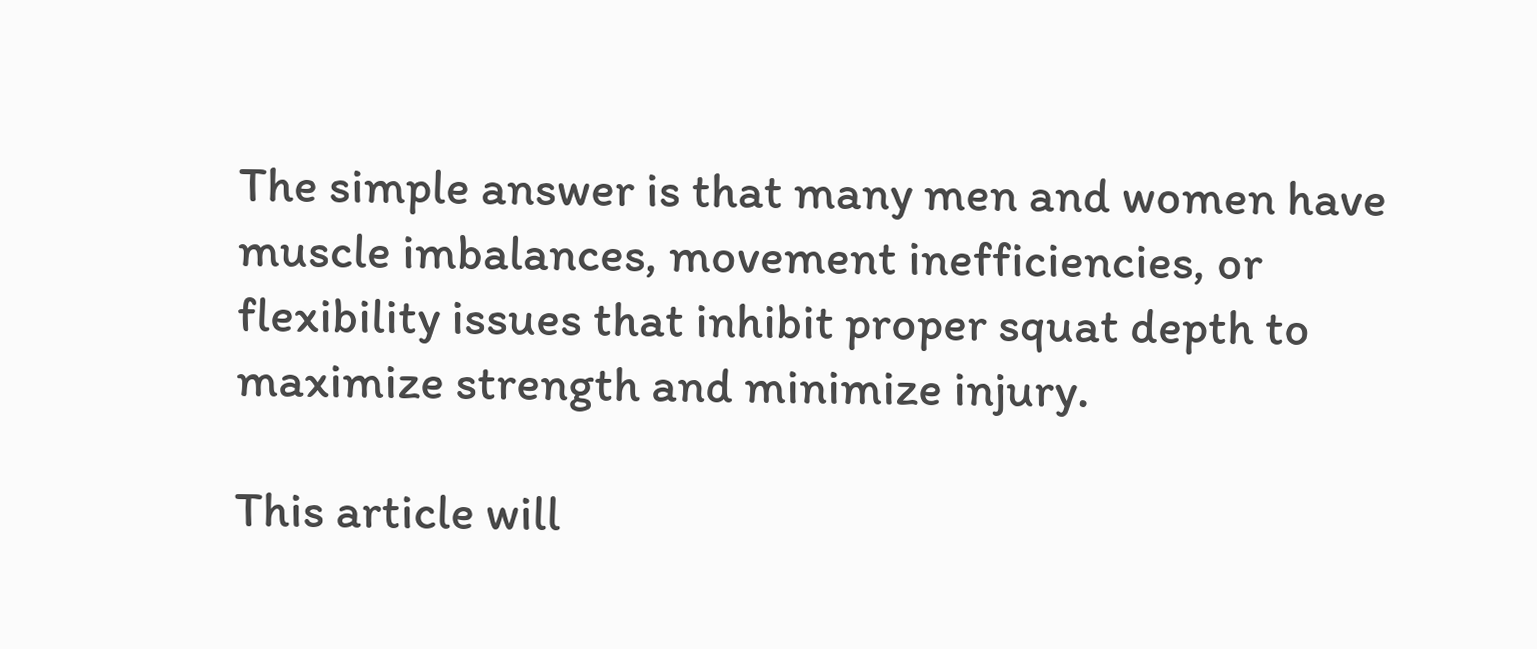The simple answer is that many men and women have muscle imbalances, movement inefficiencies, or flexibility issues that inhibit proper squat depth to maximize strength and minimize injury.

This article will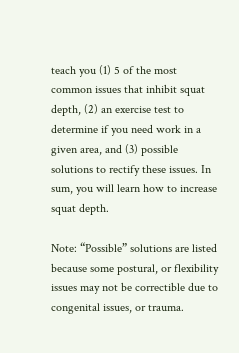teach you (1) 5 of the most common issues that inhibit squat depth, (2) an exercise test to determine if you need work in a given area, and (3) possible solutions to rectify these issues. In sum, you will learn how to increase squat depth.

Note: “Possible” solutions are listed because some postural, or flexibility issues may not be correctible due to congenital issues, or trauma.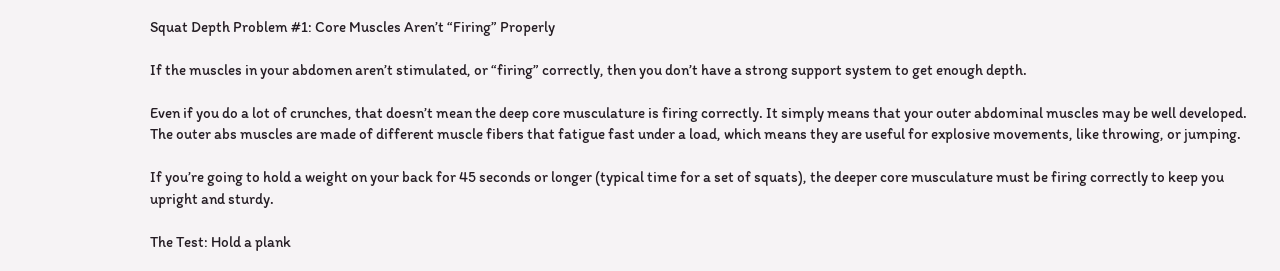Squat Depth Problem #1: Core Muscles Aren’t “Firing” Properly

If the muscles in your abdomen aren’t stimulated, or “firing” correctly, then you don’t have a strong support system to get enough depth.

Even if you do a lot of crunches, that doesn’t mean the deep core musculature is firing correctly. It simply means that your outer abdominal muscles may be well developed. The outer abs muscles are made of different muscle fibers that fatigue fast under a load, which means they are useful for explosive movements, like throwing, or jumping.

If you’re going to hold a weight on your back for 45 seconds or longer (typical time for a set of squats), the deeper core musculature must be firing correctly to keep you upright and sturdy.

The Test: Hold a plank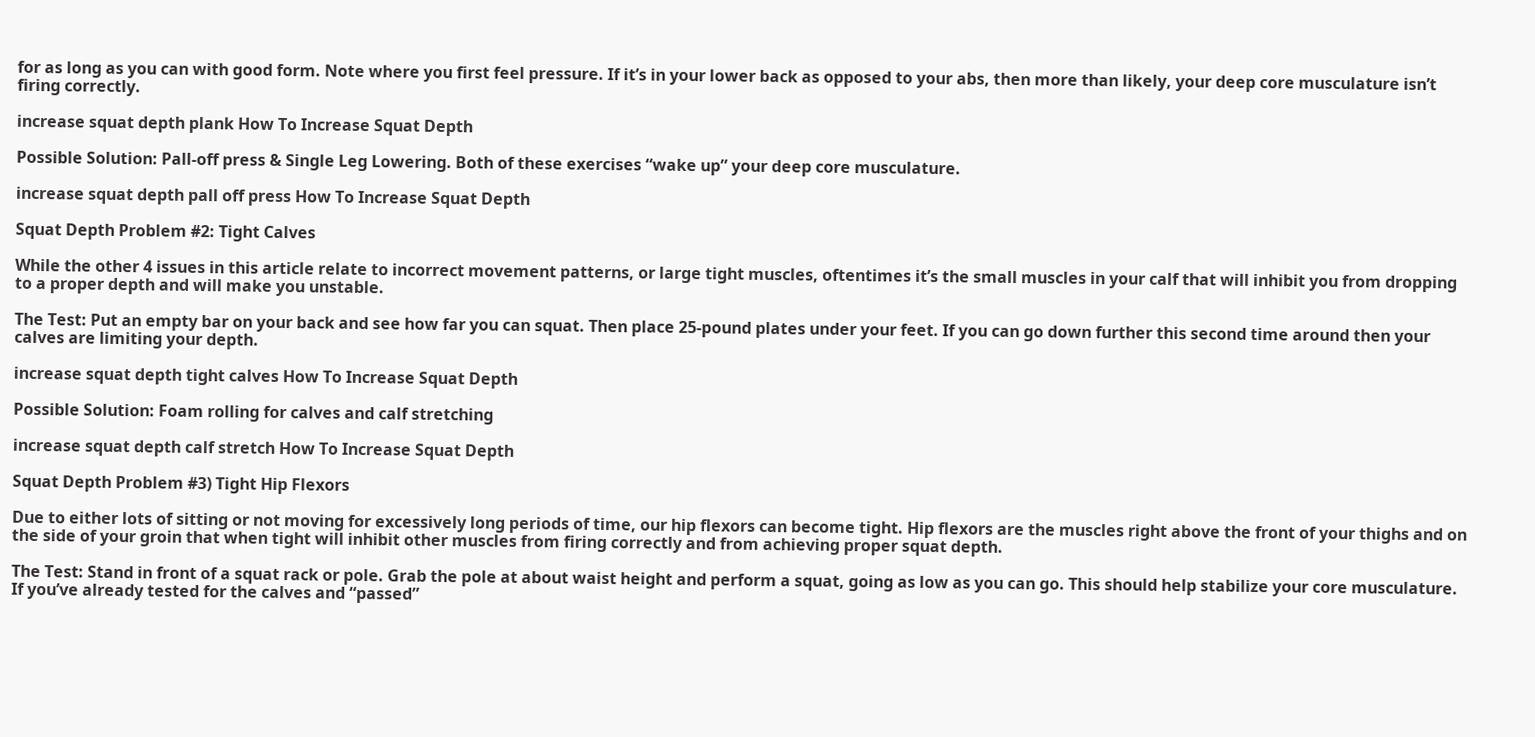for as long as you can with good form. Note where you first feel pressure. If it’s in your lower back as opposed to your abs, then more than likely, your deep core musculature isn’t firing correctly.

increase squat depth plank How To Increase Squat Depth

Possible Solution: Pall-off press & Single Leg Lowering. Both of these exercises “wake up” your deep core musculature.

increase squat depth pall off press How To Increase Squat Depth

Squat Depth Problem #2: Tight Calves

While the other 4 issues in this article relate to incorrect movement patterns, or large tight muscles, oftentimes it’s the small muscles in your calf that will inhibit you from dropping to a proper depth and will make you unstable.

The Test: Put an empty bar on your back and see how far you can squat. Then place 25-pound plates under your feet. If you can go down further this second time around then your calves are limiting your depth.

increase squat depth tight calves How To Increase Squat Depth

Possible Solution: Foam rolling for calves and calf stretching

increase squat depth calf stretch How To Increase Squat Depth

Squat Depth Problem #3) Tight Hip Flexors

Due to either lots of sitting or not moving for excessively long periods of time, our hip flexors can become tight. Hip flexors are the muscles right above the front of your thighs and on the side of your groin that when tight will inhibit other muscles from firing correctly and from achieving proper squat depth.

The Test: Stand in front of a squat rack or pole. Grab the pole at about waist height and perform a squat, going as low as you can go. This should help stabilize your core musculature. If you’ve already tested for the calves and “passed”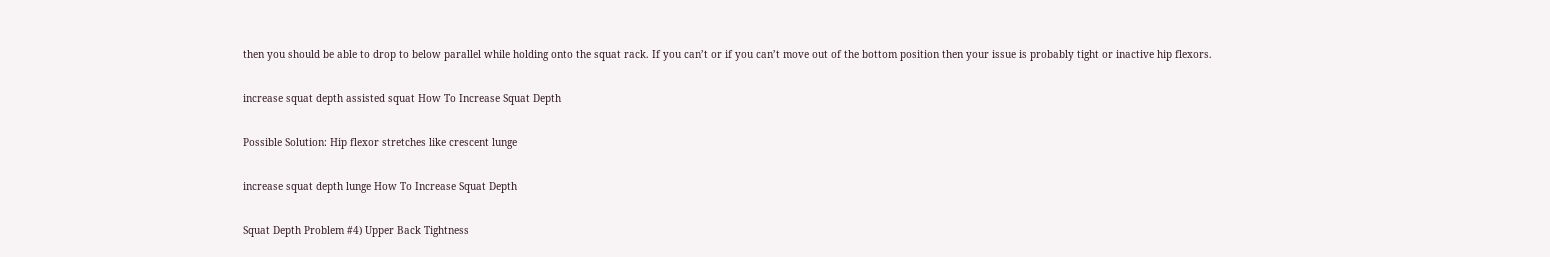then you should be able to drop to below parallel while holding onto the squat rack. If you can’t or if you can’t move out of the bottom position then your issue is probably tight or inactive hip flexors.

increase squat depth assisted squat How To Increase Squat Depth

Possible Solution: Hip flexor stretches like crescent lunge

increase squat depth lunge How To Increase Squat Depth

Squat Depth Problem #4) Upper Back Tightness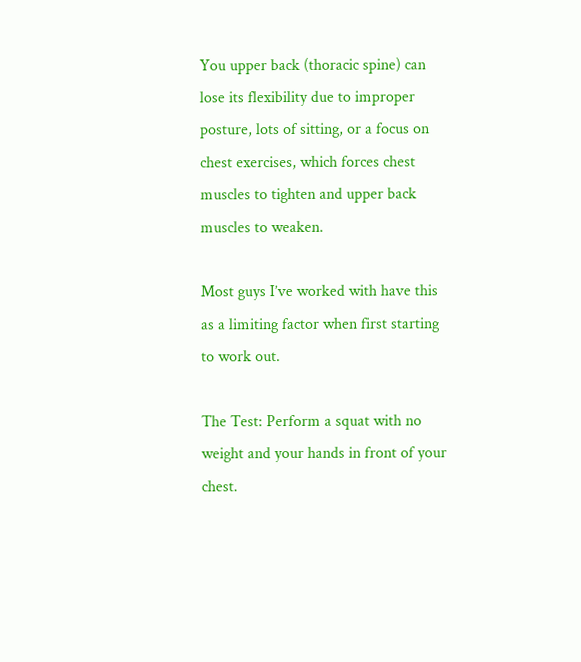You upper back (thoracic spine) can lose its flexibility due to improper posture, lots of sitting, or a focus on chest exercises, which forces chest muscles to tighten and upper back muscles to weaken.

Most guys I’ve worked with have this as a limiting factor when first starting to work out.

The Test: Perform a squat with no weight and your hands in front of your chest.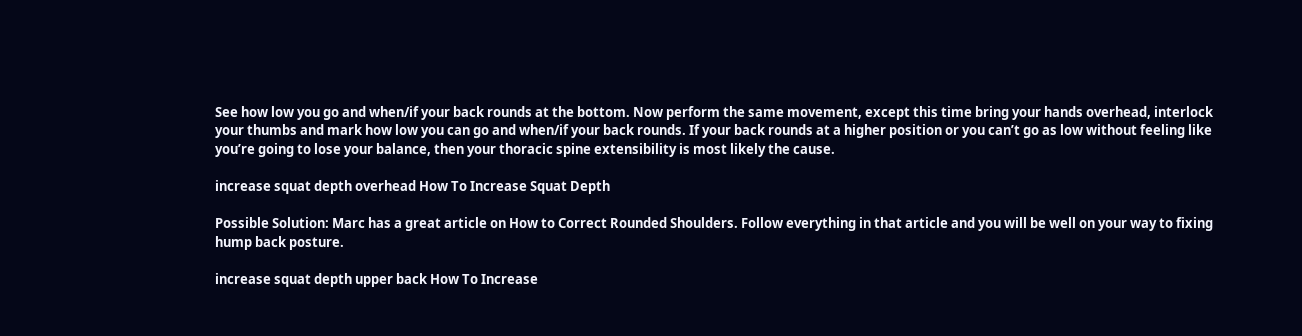See how low you go and when/if your back rounds at the bottom. Now perform the same movement, except this time bring your hands overhead, interlock your thumbs and mark how low you can go and when/if your back rounds. If your back rounds at a higher position or you can’t go as low without feeling like you’re going to lose your balance, then your thoracic spine extensibility is most likely the cause.

increase squat depth overhead How To Increase Squat Depth

Possible Solution: Marc has a great article on How to Correct Rounded Shoulders. Follow everything in that article and you will be well on your way to fixing hump back posture.

increase squat depth upper back How To Increase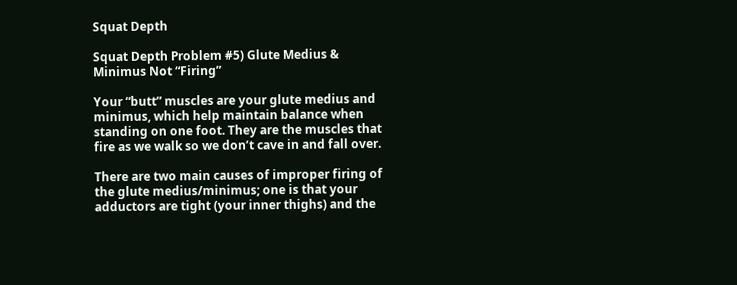Squat Depth

Squat Depth Problem #5) Glute Medius & Minimus Not “Firing”

Your “butt” muscles are your glute medius and minimus, which help maintain balance when standing on one foot. They are the muscles that fire as we walk so we don’t cave in and fall over.

There are two main causes of improper firing of the glute medius/minimus; one is that your adductors are tight (your inner thighs) and the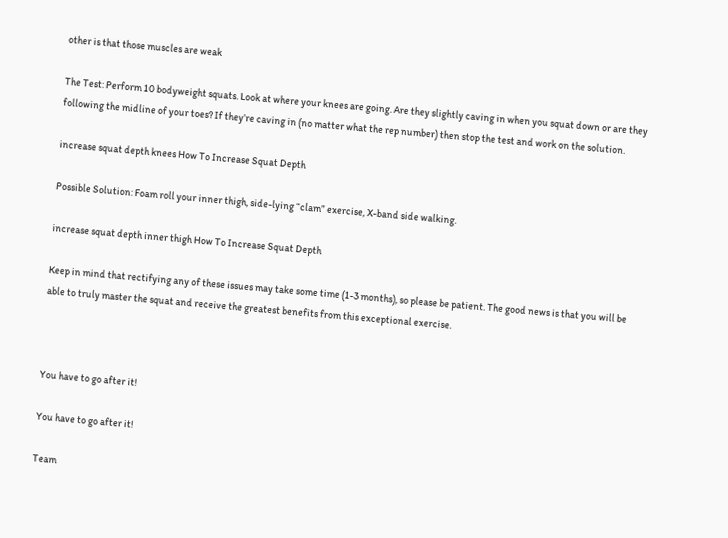other is that those muscles are weak

The Test: Perform 10 bodyweight squats. Look at where your knees are going. Are they slightly caving in when you squat down or are they following the midline of your toes? If they’re caving in (no matter what the rep number) then stop the test and work on the solution.

increase squat depth knees How To Increase Squat Depth

Possible Solution: Foam roll your inner thigh, side-lying “clam” exercise, X-band side walking.

increase squat depth inner thigh How To Increase Squat Depth

Keep in mind that rectifying any of these issues may take some time (1-3 months), so please be patient. The good news is that you will be able to truly master the squat and receive the greatest benefits from this exceptional exercise.



You have to go after it!

You have to go after it!

Team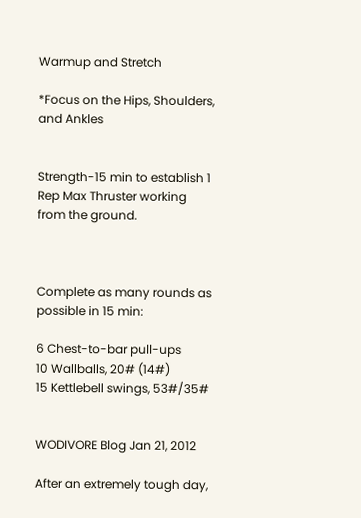Warmup and Stretch

*Focus on the Hips, Shoulders, and Ankles


Strength-15 min to establish 1 Rep Max Thruster working from the ground.



Complete as many rounds as possible in 15 min:

6 Chest-to-bar pull-ups
10 Wallballs, 20# (14#)
15 Kettlebell swings, 53#/35#


WODIVORE Blog Jan 21, 2012

After an extremely tough day,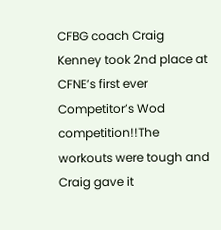CFBG coach Craig Kenney took 2nd place at CFNE’s first ever Competitor’s Wod competition!!The workouts were tough and Craig gave it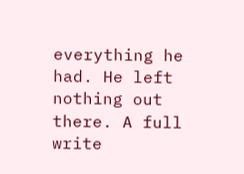everything he had. He left nothing out there. A full write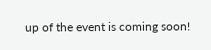up of the event is coming soon!